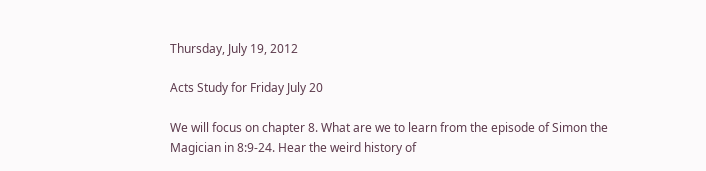Thursday, July 19, 2012

Acts Study for Friday July 20

We will focus on chapter 8. What are we to learn from the episode of Simon the Magician in 8:9-24. Hear the weird history of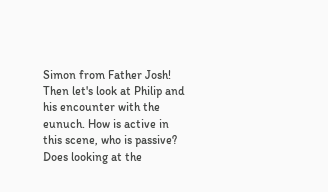Simon from Father Josh! Then let's look at Philip and his encounter with the eunuch. How is active in this scene, who is passive? Does looking at the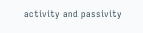activity and passivity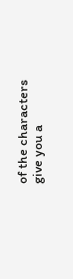of the characters give you a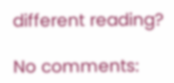different reading?

No comments: